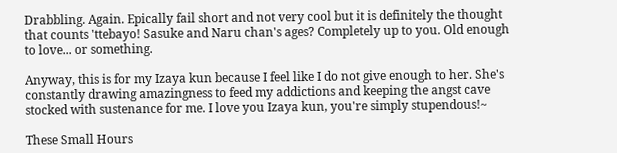Drabbling. Again. Epically fail short and not very cool but it is definitely the thought that counts 'ttebayo! Sasuke and Naru chan's ages? Completely up to you. Old enough to love... or something.

Anyway, this is for my Izaya kun because I feel like I do not give enough to her. She's constantly drawing amazingness to feed my addictions and keeping the angst cave stocked with sustenance for me. I love you Izaya kun, you're simply stupendous!~

These Small Hours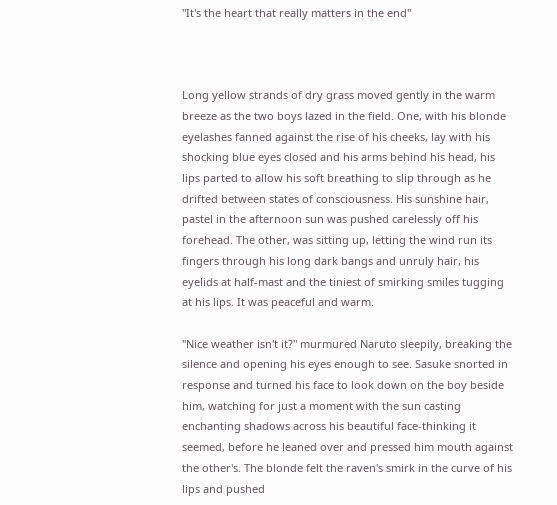"It's the heart that really matters in the end"



Long yellow strands of dry grass moved gently in the warm breeze as the two boys lazed in the field. One, with his blonde eyelashes fanned against the rise of his cheeks, lay with his shocking blue eyes closed and his arms behind his head, his lips parted to allow his soft breathing to slip through as he drifted between states of consciousness. His sunshine hair, pastel in the afternoon sun was pushed carelessly off his forehead. The other, was sitting up, letting the wind run its fingers through his long dark bangs and unruly hair, his eyelids at half-mast and the tiniest of smirking smiles tugging at his lips. It was peaceful and warm.

"Nice weather isn't it?" murmured Naruto sleepily, breaking the silence and opening his eyes enough to see. Sasuke snorted in response and turned his face to look down on the boy beside him, watching for just a moment with the sun casting enchanting shadows across his beautiful face-thinking it seemed, before he leaned over and pressed him mouth against the other's. The blonde felt the raven's smirk in the curve of his lips and pushed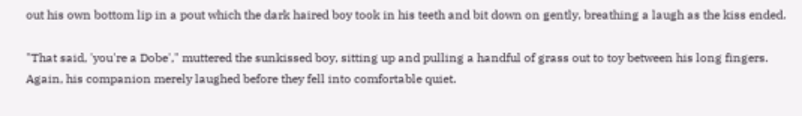out his own bottom lip in a pout which the dark haired boy took in his teeth and bit down on gently, breathing a laugh as the kiss ended.

"That said, 'you're a Dobe'," muttered the sunkissed boy, sitting up and pulling a handful of grass out to toy between his long fingers. Again, his companion merely laughed before they fell into comfortable quiet.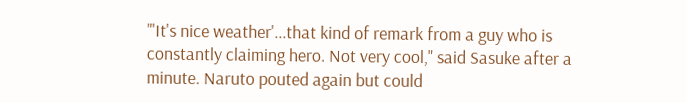"'It's nice weather'...that kind of remark from a guy who is constantly claiming hero. Not very cool," said Sasuke after a minute. Naruto pouted again but could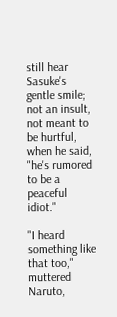still hear Sasuke's gentle smile; not an insult, not meant to be hurtful, when he said, "he's rumored to be a peaceful idiot."

"I heard something like that too," muttered Naruto,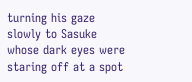turning his gaze slowly to Sasuke whose dark eyes were staring off at a spot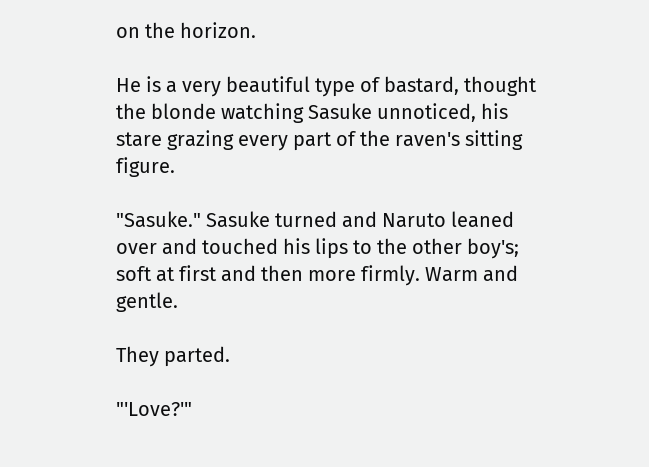on the horizon.

He is a very beautiful type of bastard, thought the blonde watching Sasuke unnoticed, his stare grazing every part of the raven's sitting figure.

"Sasuke." Sasuke turned and Naruto leaned over and touched his lips to the other boy's; soft at first and then more firmly. Warm and gentle.

They parted.

"'Love?'"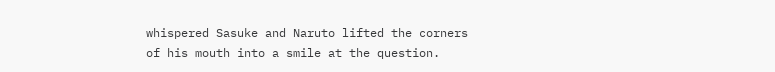whispered Sasuke and Naruto lifted the corners of his mouth into a smile at the question.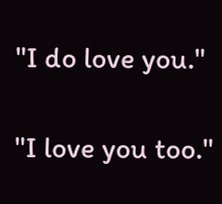"I do love you."

"I love you too."